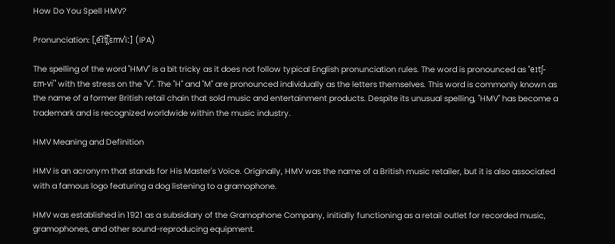How Do You Spell HMV?

Pronunciation: [ˌe͡ɪt͡ʃˌɛmvˈiː] (IPA)

The spelling of the word "HMV" is a bit tricky as it does not follow typical English pronunciation rules. The word is pronounced as "eɪtʃ-ɛm-vi" with the stress on the "V". The "H" and "M" are pronounced individually as the letters themselves. This word is commonly known as the name of a former British retail chain that sold music and entertainment products. Despite its unusual spelling, "HMV" has become a trademark and is recognized worldwide within the music industry.

HMV Meaning and Definition

HMV is an acronym that stands for His Master's Voice. Originally, HMV was the name of a British music retailer, but it is also associated with a famous logo featuring a dog listening to a gramophone.

HMV was established in 1921 as a subsidiary of the Gramophone Company, initially functioning as a retail outlet for recorded music, gramophones, and other sound-reproducing equipment.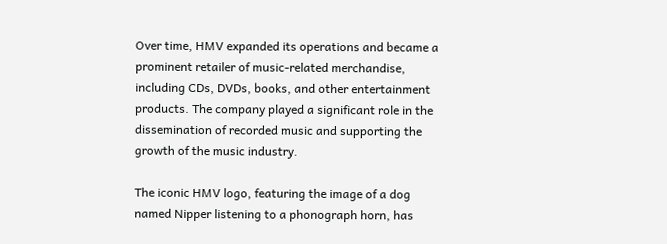Over time, HMV expanded its operations and became a prominent retailer of music-related merchandise, including CDs, DVDs, books, and other entertainment products. The company played a significant role in the dissemination of recorded music and supporting the growth of the music industry.

The iconic HMV logo, featuring the image of a dog named Nipper listening to a phonograph horn, has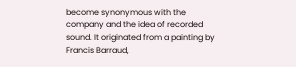become synonymous with the company and the idea of recorded sound. It originated from a painting by Francis Barraud,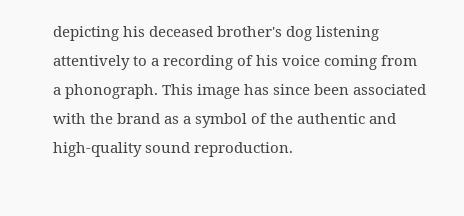depicting his deceased brother's dog listening attentively to a recording of his voice coming from a phonograph. This image has since been associated with the brand as a symbol of the authentic and high-quality sound reproduction.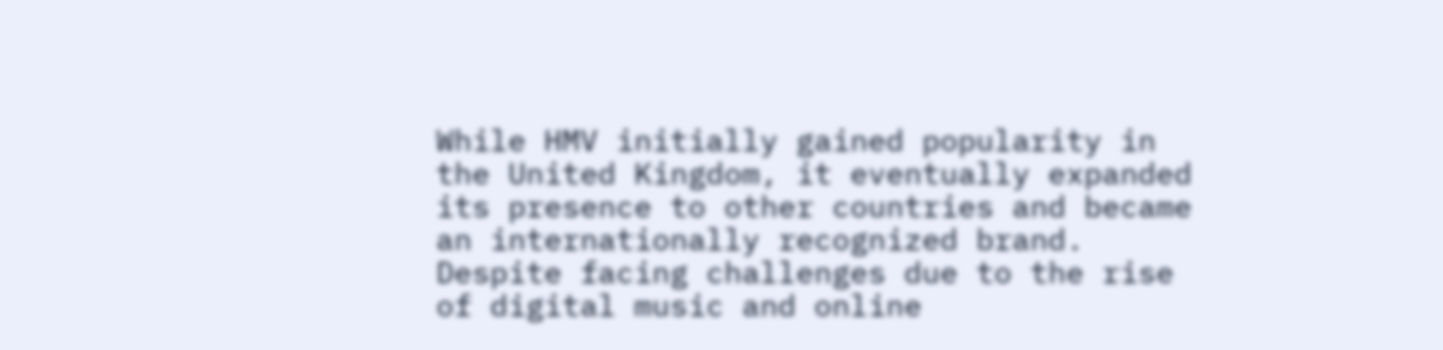While HMV initially gained popularity in the United Kingdom, it eventually expanded its presence to other countries and became an internationally recognized brand. Despite facing challenges due to the rise of digital music and online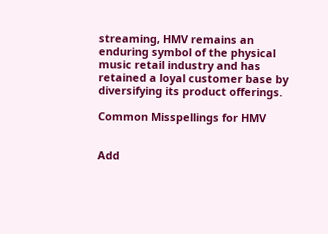streaming, HMV remains an enduring symbol of the physical music retail industry and has retained a loyal customer base by diversifying its product offerings.

Common Misspellings for HMV


Add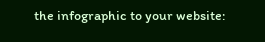the infographic to your website: